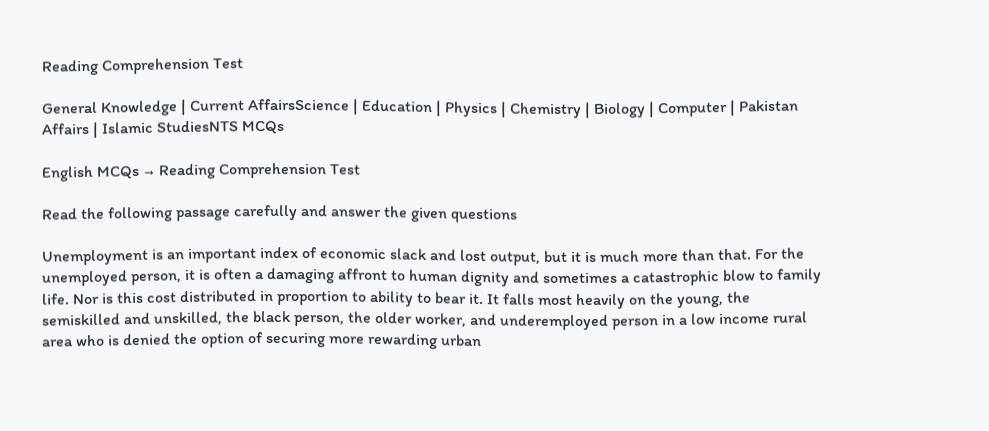Reading Comprehension Test

General Knowledge | Current AffairsScience | Education | Physics | Chemistry | Biology | Computer | Pakistan Affairs | Islamic StudiesNTS MCQs

English MCQs → Reading Comprehension Test

Read the following passage carefully and answer the given questions

Unemployment is an important index of economic slack and lost output, but it is much more than that. For the unemployed person, it is often a damaging affront to human dignity and sometimes a catastrophic blow to family life. Nor is this cost distributed in proportion to ability to bear it. It falls most heavily on the young, the semiskilled and unskilled, the black person, the older worker, and underemployed person in a low income rural area who is denied the option of securing more rewarding urban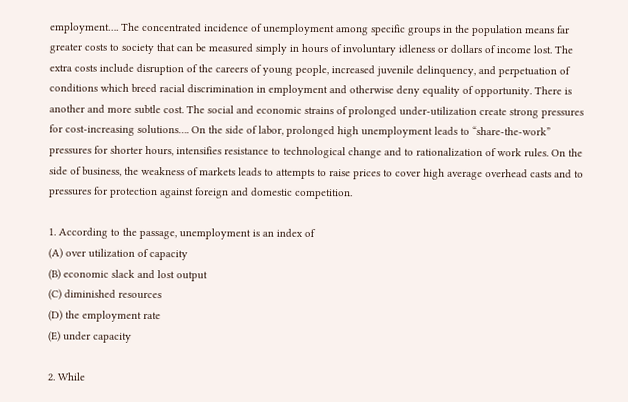employment…. The concentrated incidence of unemployment among specific groups in the population means far greater costs to society that can be measured simply in hours of involuntary idleness or dollars of income lost. The extra costs include disruption of the careers of young people, increased juvenile delinquency, and perpetuation of conditions which breed racial discrimination in employment and otherwise deny equality of opportunity. There is another and more subtle cost. The social and economic strains of prolonged under-utilization create strong pressures for cost-increasing solutions…. On the side of labor, prolonged high unemployment leads to “share-the-work” pressures for shorter hours, intensifies resistance to technological change and to rationalization of work rules. On the side of business, the weakness of markets leads to attempts to raise prices to cover high average overhead casts and to pressures for protection against foreign and domestic competition.

1. According to the passage, unemployment is an index of
(A) over utilization of capacity
(B) economic slack and lost output
(C) diminished resources
(D) the employment rate
(E) under capacity

2. While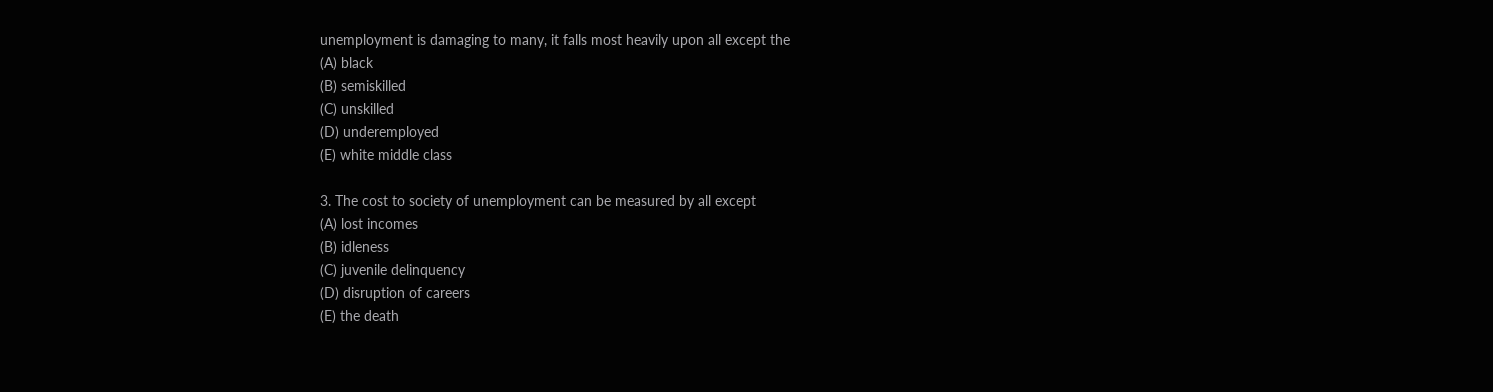unemployment is damaging to many, it falls most heavily upon all except the
(A) black
(B) semiskilled
(C) unskilled
(D) underemployed
(E) white middle class

3. The cost to society of unemployment can be measured by all except
(A) lost incomes
(B) idleness
(C) juvenile delinquency
(D) disruption of careers
(E) the death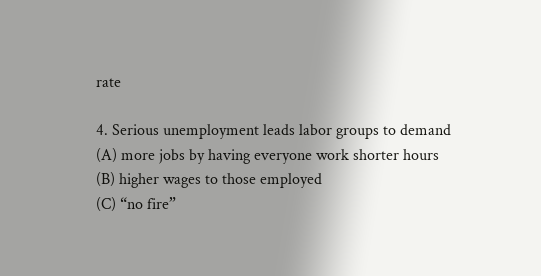rate

4. Serious unemployment leads labor groups to demand
(A) more jobs by having everyone work shorter hours
(B) higher wages to those employed
(C) “no fire”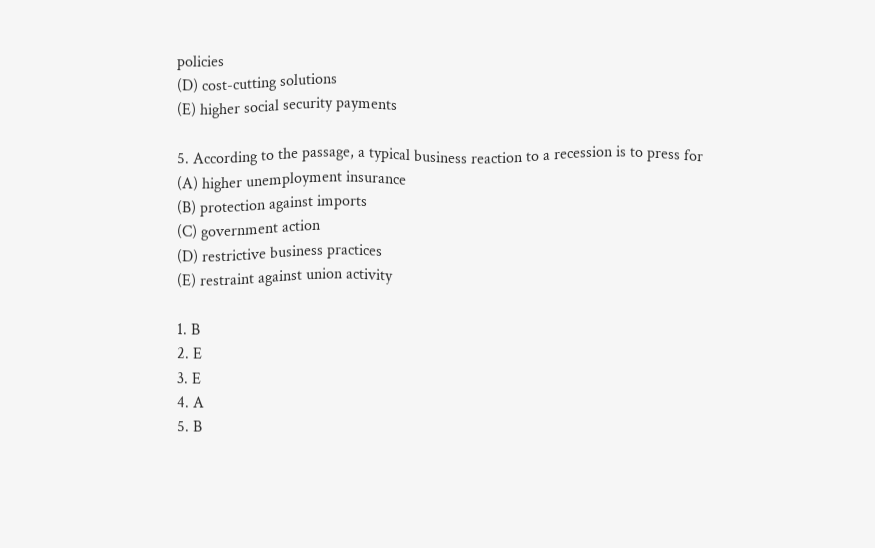policies
(D) cost-cutting solutions
(E) higher social security payments

5. According to the passage, a typical business reaction to a recession is to press for
(A) higher unemployment insurance
(B) protection against imports
(C) government action
(D) restrictive business practices
(E) restraint against union activity

1. B
2. E
3. E
4. A
5. B